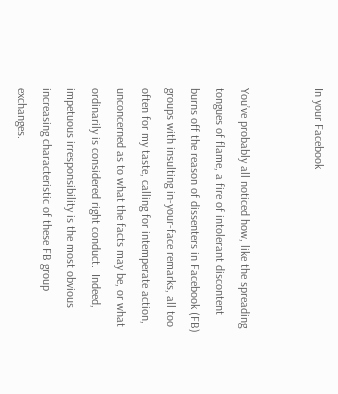In your Facebook


You’ve probably all noticed how, like the spreading tongues of flame, a fire of intolerant discontent burns off the reason of dissenters in Facebook (FB) groups with insulting in-your-face remarks, all too often for my taste, calling for intemperate action, unconcerned as to what the facts may be, or what ordinarily is considered right conduct.  Indeed, impetuous irresponsibility is the most obvious increasing characteristic of these FB group exchanges.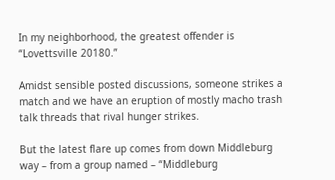In my neighborhood, the greatest offender is “Lovettsville 20180.”

Amidst sensible posted discussions, someone strikes a match and we have an eruption of mostly macho trash talk threads that rival hunger strikes.

But the latest flare up comes from down Middleburg way – from a group named – “Middleburg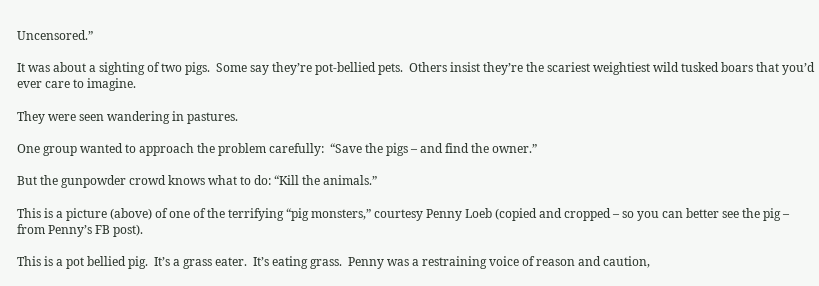Uncensored.”

It was about a sighting of two pigs.  Some say they’re pot-bellied pets.  Others insist they’re the scariest weightiest wild tusked boars that you’d ever care to imagine.

They were seen wandering in pastures.

One group wanted to approach the problem carefully:  “Save the pigs – and find the owner.”

But the gunpowder crowd knows what to do: “Kill the animals.”

This is a picture (above) of one of the terrifying “pig monsters,” courtesy Penny Loeb (copied and cropped – so you can better see the pig – from Penny’s FB post).

This is a pot bellied pig.  It’s a grass eater.  It’s eating grass.  Penny was a restraining voice of reason and caution,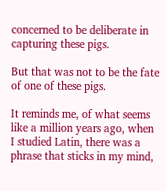concerned to be deliberate in capturing these pigs.

But that was not to be the fate of one of these pigs.

It reminds me, of what seems like a million years ago, when I studied Latin, there was a phrase that sticks in my mind,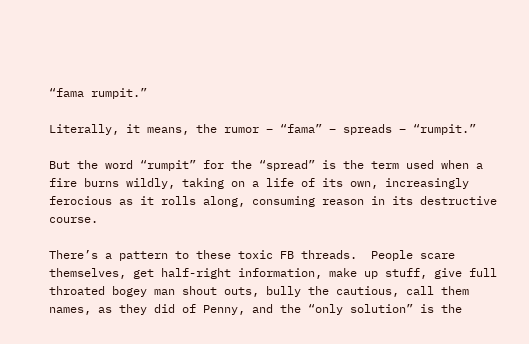“fama rumpit.”

Literally, it means, the rumor – “fama” – spreads – “rumpit.”

But the word “rumpit” for the “spread” is the term used when a fire burns wildly, taking on a life of its own, increasingly ferocious as it rolls along, consuming reason in its destructive course.

There’s a pattern to these toxic FB threads.  People scare themselves, get half-right information, make up stuff, give full throated bogey man shout outs, bully the cautious, call them names, as they did of Penny, and the “only solution” is the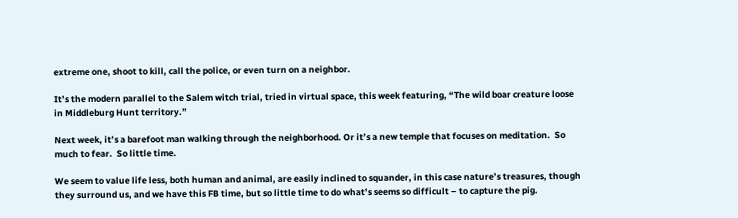extreme one, shoot to kill, call the police, or even turn on a neighbor.

It’s the modern parallel to the Salem witch trial, tried in virtual space, this week featuring, “The wild boar creature loose in Middleburg Hunt territory.”

Next week, it’s a barefoot man walking through the neighborhood. Or it’s a new temple that focuses on meditation.  So much to fear.  So little time.

We seem to value life less, both human and animal, are easily inclined to squander, in this case nature’s treasures, though they surround us, and we have this FB time, but so little time to do what’s seems so difficult – to capture the pig.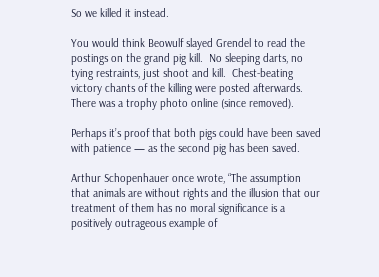So we killed it instead.

You would think Beowulf slayed Grendel to read the postings on the grand pig kill.  No sleeping darts, no tying restraints, just shoot and kill.  Chest-beating victory chants of the killing were posted afterwards.  There was a trophy photo online (since removed).

Perhaps it’s proof that both pigs could have been saved with patience — as the second pig has been saved.

Arthur Schopenhauer once wrote, “The assumption that animals are without rights and the illusion that our treatment of them has no moral significance is a positively outrageous example of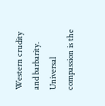Western crudity and barbarity.  Universal compassion is the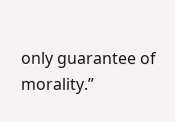only guarantee of morality.”